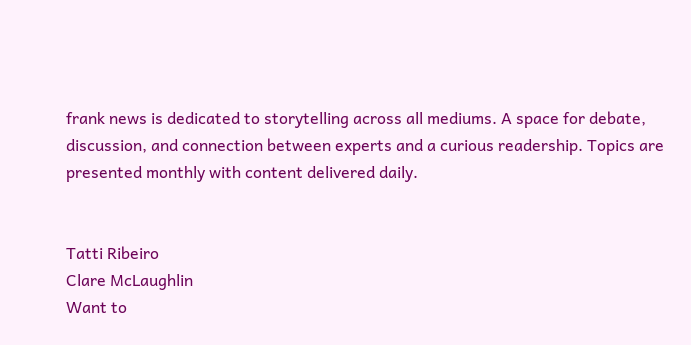frank news is dedicated to storytelling across all mediums. A space for debate, discussion, and connection between experts and a curious readership. Topics are presented monthly with content delivered daily.


Tatti Ribeiro
Clare McLaughlin
Want to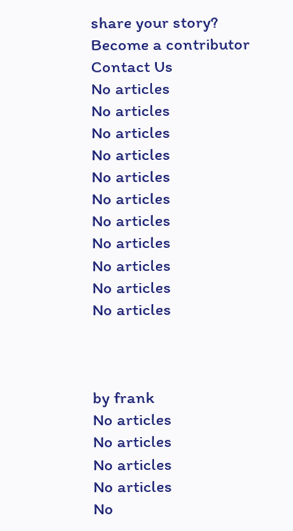share your story?
Become a contributor
Contact Us
No articles
No articles
No articles
No articles
No articles
No articles
No articles
No articles
No articles
No articles
No articles



by frank
No articles
No articles
No articles
No articles
No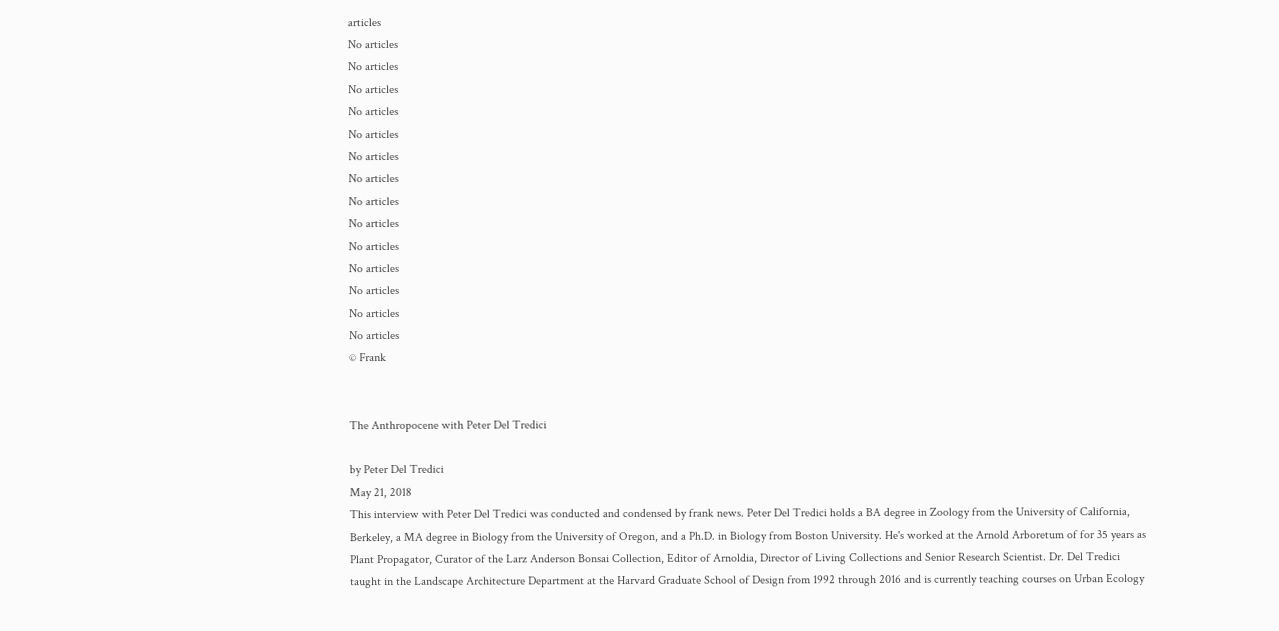articles
No articles
No articles
No articles
No articles
No articles
No articles
No articles
No articles
No articles
No articles
No articles
No articles
No articles
No articles
© Frank


The Anthropocene with Peter Del Tredici

by Peter Del Tredici
May 21, 2018
This interview with Peter Del Tredici was conducted and condensed by frank news. Peter Del Tredici holds a BA degree in Zoology from the University of California, Berkeley, a MA degree in Biology from the University of Oregon, and a Ph.D. in Biology from Boston University. He's worked at the Arnold Arboretum of for 35 years as Plant Propagator, Curator of the Larz Anderson Bonsai Collection, Editor of Arnoldia, Director of Living Collections and Senior Research Scientist. Dr. Del Tredici taught in the Landscape Architecture Department at the Harvard Graduate School of Design from 1992 through 2016 and is currently teaching courses on Urban Ecology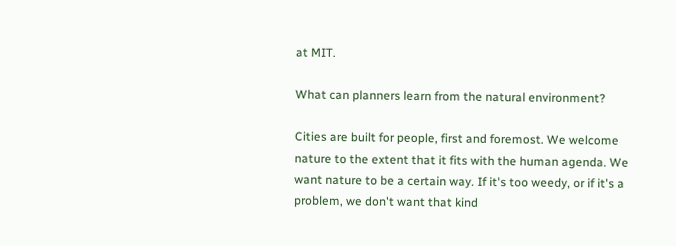at MIT.

What can planners learn from the natural environment?

Cities are built for people, first and foremost. We welcome nature to the extent that it fits with the human agenda. We want nature to be a certain way. If it's too weedy, or if it's a problem, we don't want that kind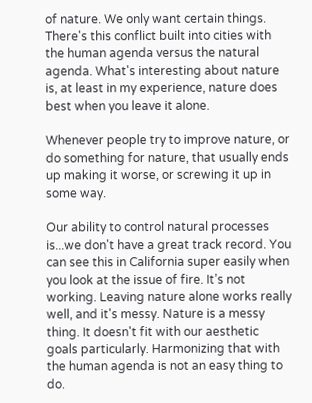of nature. We only want certain things. There's this conflict built into cities with the human agenda versus the natural agenda. What's interesting about nature is, at least in my experience, nature does best when you leave it alone.

Whenever people try to improve nature, or do something for nature, that usually ends up making it worse, or screwing it up in some way.

Our ability to control natural processes is...we don't have a great track record. You can see this in California super easily when you look at the issue of fire. It’s not working. Leaving nature alone works really well, and it's messy. Nature is a messy thing. It doesn't fit with our aesthetic goals particularly. Harmonizing that with the human agenda is not an easy thing to do.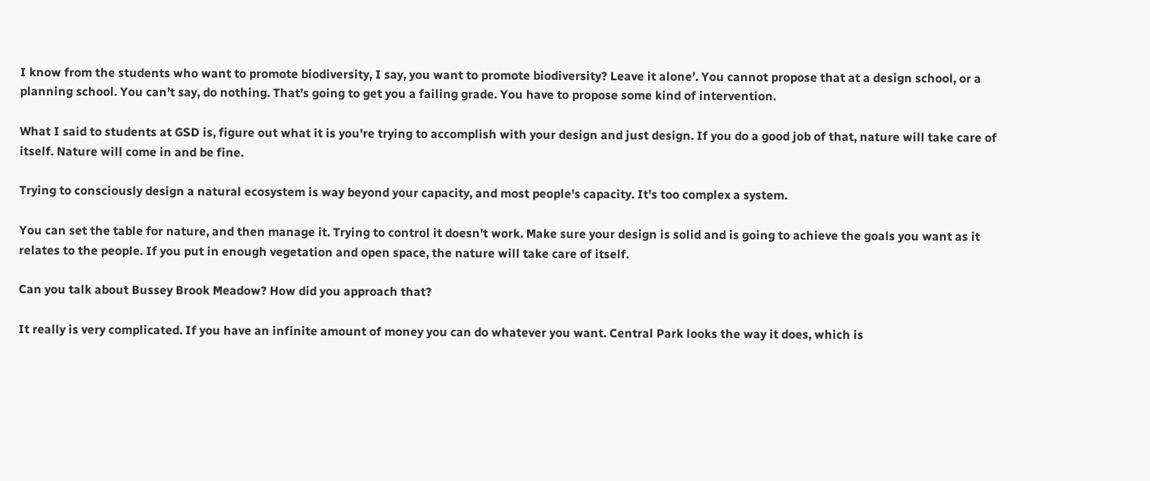I know from the students who want to promote biodiversity, I say, you want to promote biodiversity? Leave it alone’. You cannot propose that at a design school, or a planning school. You can’t say, do nothing. That’s going to get you a failing grade. You have to propose some kind of intervention.

What I said to students at GSD is, figure out what it is you're trying to accomplish with your design and just design. If you do a good job of that, nature will take care of itself. Nature will come in and be fine.

Trying to consciously design a natural ecosystem is way beyond your capacity, and most people's capacity. It's too complex a system.

You can set the table for nature, and then manage it. Trying to control it doesn't work. Make sure your design is solid and is going to achieve the goals you want as it relates to the people. If you put in enough vegetation and open space, the nature will take care of itself.

Can you talk about Bussey Brook Meadow? How did you approach that?

It really is very complicated. If you have an infinite amount of money you can do whatever you want. Central Park looks the way it does, which is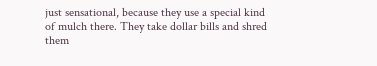just sensational, because they use a special kind of mulch there. They take dollar bills and shred them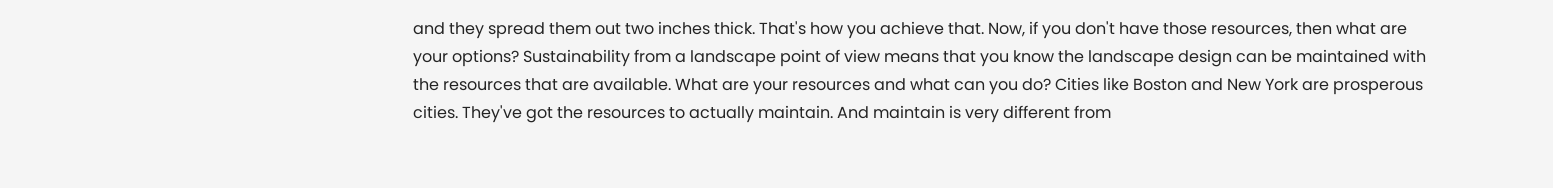and they spread them out two inches thick. That's how you achieve that. Now, if you don't have those resources, then what are your options? Sustainability from a landscape point of view means that you know the landscape design can be maintained with the resources that are available. What are your resources and what can you do? Cities like Boston and New York are prosperous cities. They've got the resources to actually maintain. And maintain is very different from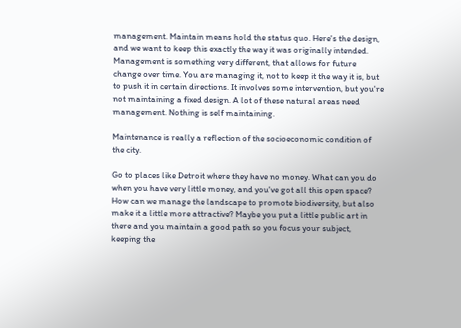management. Maintain means hold the status quo. Here's the design, and we want to keep this exactly the way it was originally intended. Management is something very different, that allows for future change over time. You are managing it, not to keep it the way it is, but to push it in certain directions. It involves some intervention, but you're not maintaining a fixed design. A lot of these natural areas need management. Nothing is self maintaining.

Maintenance is really a reflection of the socioeconomic condition of the city.

Go to places like Detroit where they have no money. What can you do when you have very little money, and you've got all this open space? How can we manage the landscape to promote biodiversity, but also make it a little more attractive? Maybe you put a little public art in there and you maintain a good path so you focus your subject, keeping the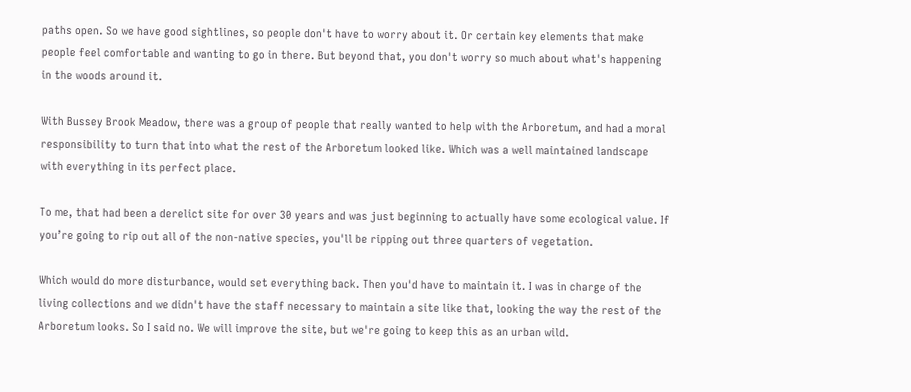paths open. So we have good sightlines, so people don't have to worry about it. Or certain key elements that make people feel comfortable and wanting to go in there. But beyond that, you don't worry so much about what's happening in the woods around it.

With Bussey Brook Meadow, there was a group of people that really wanted to help with the Arboretum, and had a moral responsibility to turn that into what the rest of the Arboretum looked like. Which was a well maintained landscape with everything in its perfect place.

To me, that had been a derelict site for over 30 years and was just beginning to actually have some ecological value. If you’re going to rip out all of the non-native species, you'll be ripping out three quarters of vegetation.

Which would do more disturbance, would set everything back. Then you'd have to maintain it. I was in charge of the living collections and we didn't have the staff necessary to maintain a site like that, looking the way the rest of the Arboretum looks. So I said no. We will improve the site, but we're going to keep this as an urban wild.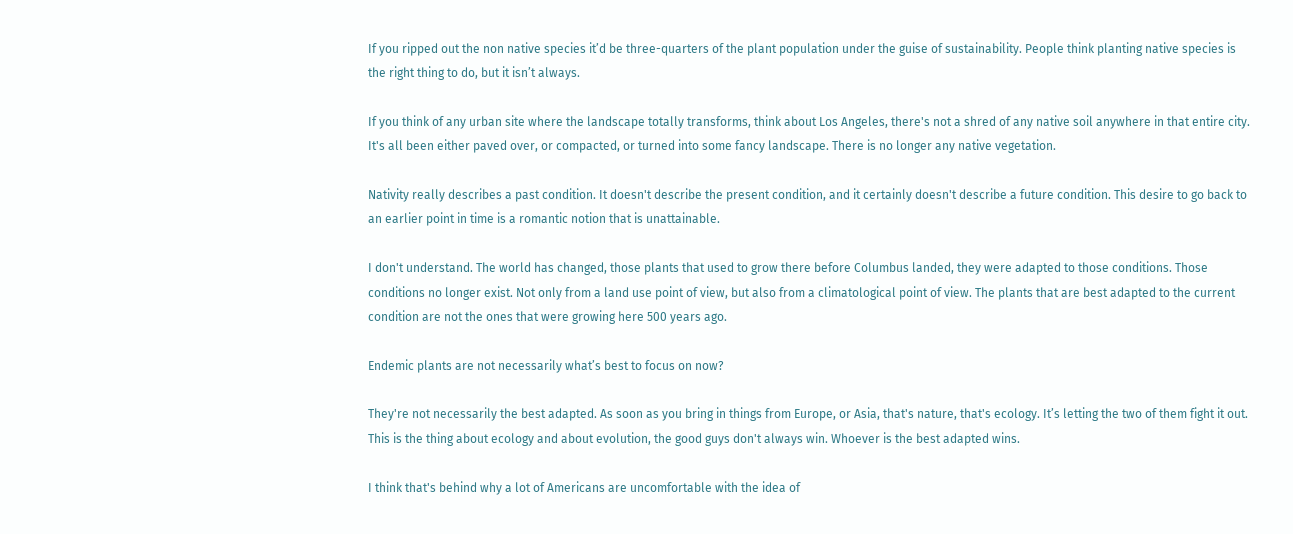If you ripped out the non native species it’d be three-quarters of the plant population under the guise of sustainability. People think planting native species is the right thing to do, but it isn’t always.

If you think of any urban site where the landscape totally transforms, think about Los Angeles, there's not a shred of any native soil anywhere in that entire city. It's all been either paved over, or compacted, or turned into some fancy landscape. There is no longer any native vegetation.

Nativity really describes a past condition. It doesn't describe the present condition, and it certainly doesn't describe a future condition. This desire to go back to an earlier point in time is a romantic notion that is unattainable.

I don't understand. The world has changed, those plants that used to grow there before Columbus landed, they were adapted to those conditions. Those conditions no longer exist. Not only from a land use point of view, but also from a climatological point of view. The plants that are best adapted to the current condition are not the ones that were growing here 500 years ago.

Endemic plants are not necessarily what’s best to focus on now?

They're not necessarily the best adapted. As soon as you bring in things from Europe, or Asia, that's nature, that's ecology. It’s letting the two of them fight it out. This is the thing about ecology and about evolution, the good guys don't always win. Whoever is the best adapted wins.

I think that's behind why a lot of Americans are uncomfortable with the idea of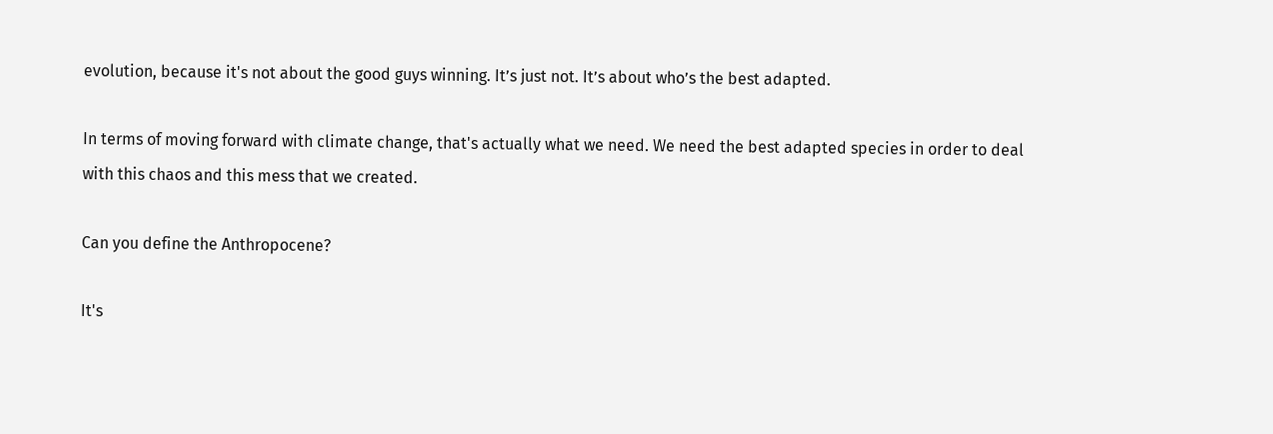evolution, because it's not about the good guys winning. It’s just not. It’s about who’s the best adapted.

In terms of moving forward with climate change, that's actually what we need. We need the best adapted species in order to deal with this chaos and this mess that we created.

Can you define the Anthropocene?

It's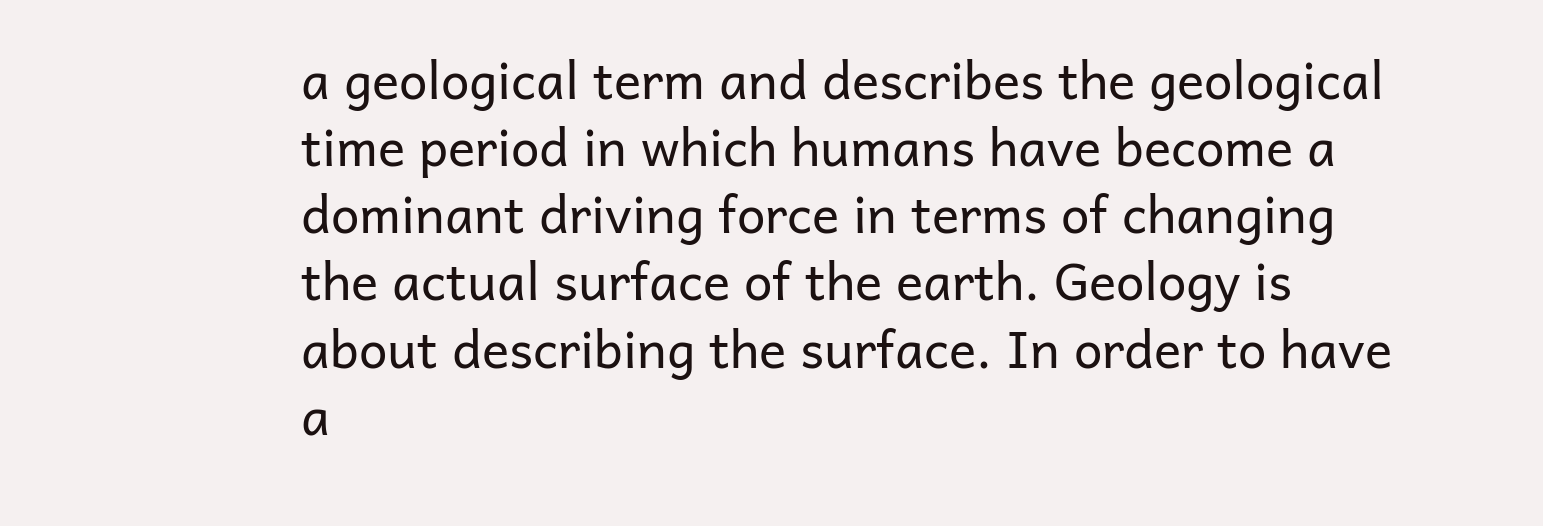a geological term and describes the geological time period in which humans have become a dominant driving force in terms of changing the actual surface of the earth. Geology is about describing the surface. In order to have a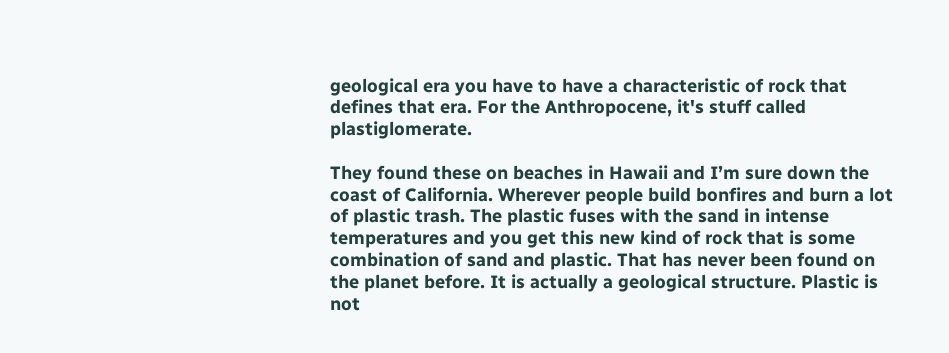geological era you have to have a characteristic of rock that defines that era. For the Anthropocene, it's stuff called plastiglomerate.

They found these on beaches in Hawaii and I’m sure down the coast of California. Wherever people build bonfires and burn a lot of plastic trash. The plastic fuses with the sand in intense temperatures and you get this new kind of rock that is some combination of sand and plastic. That has never been found on the planet before. It is actually a geological structure. Plastic is not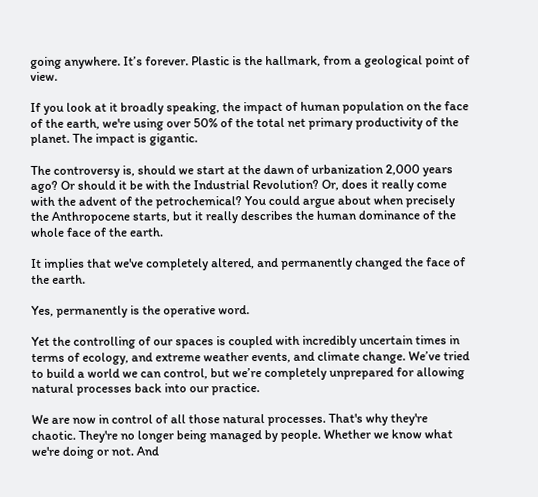going anywhere. It’s forever. Plastic is the hallmark, from a geological point of view.

If you look at it broadly speaking, the impact of human population on the face of the earth, we're using over 50% of the total net primary productivity of the planet. The impact is gigantic.

The controversy is, should we start at the dawn of urbanization 2,000 years ago? Or should it be with the Industrial Revolution? Or, does it really come with the advent of the petrochemical? You could argue about when precisely the Anthropocene starts, but it really describes the human dominance of the whole face of the earth.

It implies that we've completely altered, and permanently changed the face of the earth.

Yes, permanently is the operative word.

Yet the controlling of our spaces is coupled with incredibly uncertain times in terms of ecology, and extreme weather events, and climate change. We’ve tried to build a world we can control, but we’re completely unprepared for allowing natural processes back into our practice.

We are now in control of all those natural processes. That's why they're chaotic. They're no longer being managed by people. Whether we know what we're doing or not. And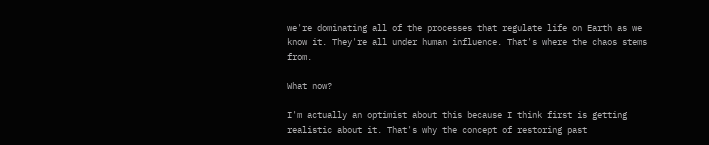we're dominating all of the processes that regulate life on Earth as we know it. They're all under human influence. That's where the chaos stems from.

What now?

I'm actually an optimist about this because I think first is getting realistic about it. That's why the concept of restoring past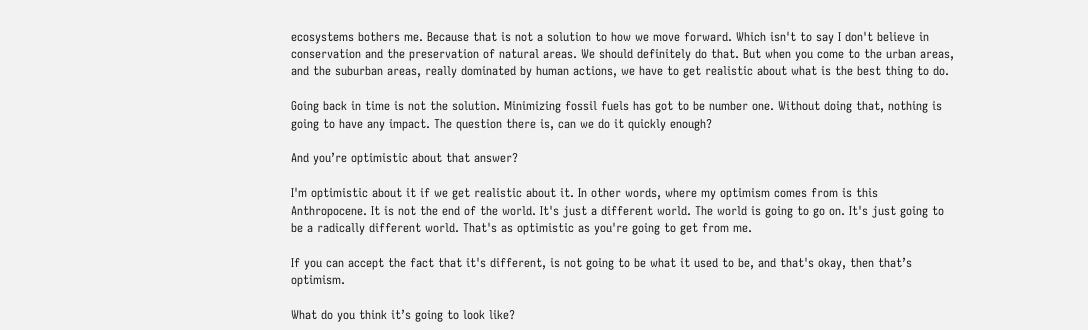ecosystems bothers me. Because that is not a solution to how we move forward. Which isn't to say I don't believe in conservation and the preservation of natural areas. We should definitely do that. But when you come to the urban areas, and the suburban areas, really dominated by human actions, we have to get realistic about what is the best thing to do.

Going back in time is not the solution. Minimizing fossil fuels has got to be number one. Without doing that, nothing is going to have any impact. The question there is, can we do it quickly enough?

And you’re optimistic about that answer?

I'm optimistic about it if we get realistic about it. In other words, where my optimism comes from is this Anthropocene. It is not the end of the world. It's just a different world. The world is going to go on. It's just going to be a radically different world. That's as optimistic as you're going to get from me.

If you can accept the fact that it's different, is not going to be what it used to be, and that's okay, then that’s optimism.

What do you think it’s going to look like?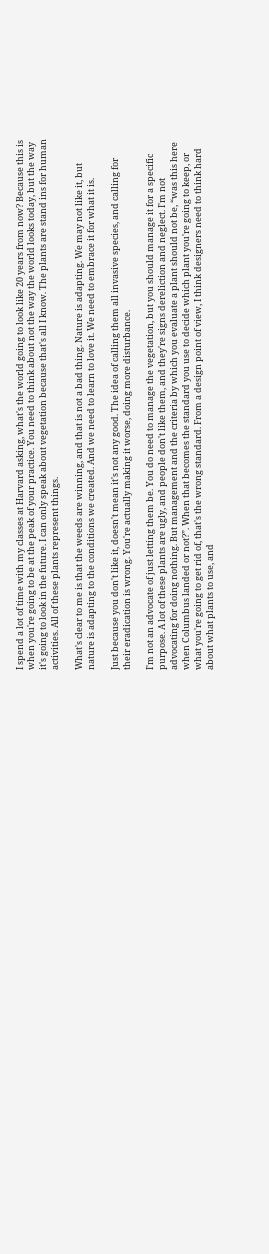I spend a lot of time with my classes at Harvard asking, what's the world going to look like 20 years from now? Because this is when you're going to be at the peak of your practice. You need to think about not the way the world looks today, but the way it's going to look in the future. I can only speak about vegetation because that's all I know. The plants are stand ins for human activities. All of these plants represent things.

What's clear to me is that the weeds are winning, and that is not a bad thing. Nature is adapting. We may not like it, but nature is adapting to the conditions we created. And we need to learn to love it. We need to embrace it for what it is.

Just because you don't like it, doesn't mean it's not any good. The idea of calling them all invasive species, and calling for their eradication is wrong. You're actually making it worse, doing more disturbance.

I'm not an advocate of just letting them be. You do need to manage the vegetation, but you should manage it for a specific purpose. A lot of these plants are ugly, and people don't like them, and they're signs dereliction and neglect. I'm not advocating for doing nothing. But management and the criteria by which you evaluate a plant should not be, “was this here when Columbus landed or not?”. When that becomes the standard you use to decide which plant you're going to keep, or what you're going to get rid of, that's the wrong standard. From a design point of view, I think designers need to think hard about what plants to use, and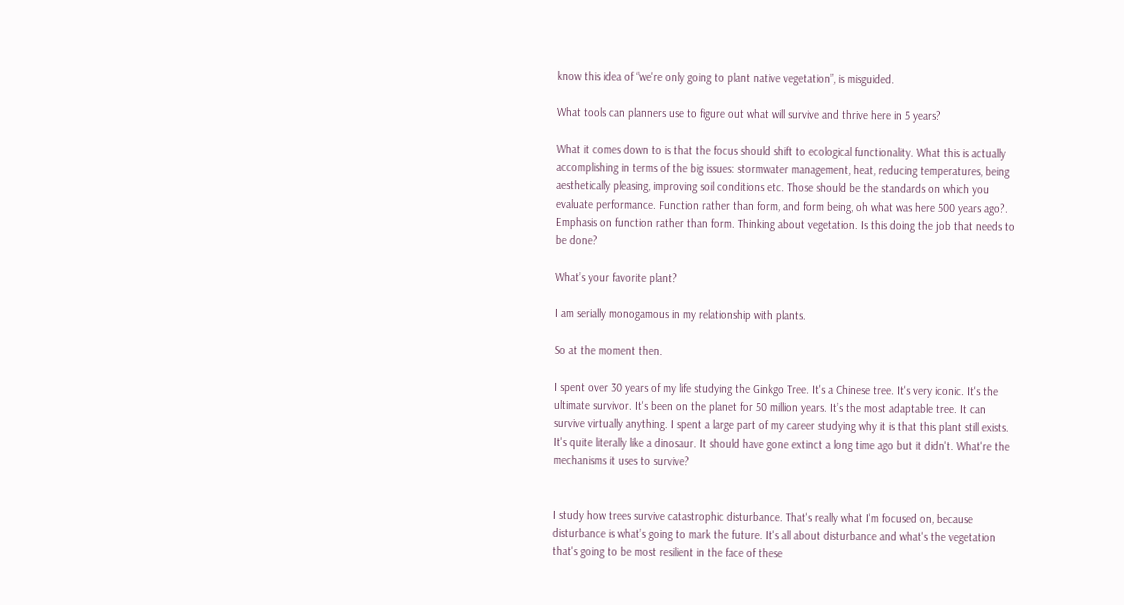know this idea of “we're only going to plant native vegetation”, is misguided.

What tools can planners use to figure out what will survive and thrive here in 5 years?

What it comes down to is that the focus should shift to ecological functionality. What this is actually accomplishing in terms of the big issues: stormwater management, heat, reducing temperatures, being aesthetically pleasing, improving soil conditions etc. Those should be the standards on which you evaluate performance. Function rather than form, and form being, oh what was here 500 years ago?. Emphasis on function rather than form. Thinking about vegetation. Is this doing the job that needs to be done?

What’s your favorite plant?

I am serially monogamous in my relationship with plants.

So at the moment then.

I spent over 30 years of my life studying the Ginkgo Tree. It's a Chinese tree. It's very iconic. It's the ultimate survivor. It's been on the planet for 50 million years. It’s the most adaptable tree. It can survive virtually anything. I spent a large part of my career studying why it is that this plant still exists. It's quite literally like a dinosaur. It should have gone extinct a long time ago but it didn't. What're the mechanisms it uses to survive?


I study how trees survive catastrophic disturbance. That's really what I'm focused on, because disturbance is what’s going to mark the future. It's all about disturbance and what's the vegetation that's going to be most resilient in the face of these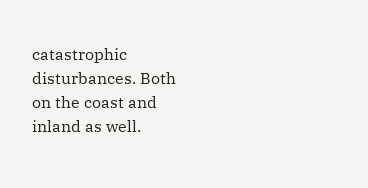catastrophic disturbances. Both on the coast and inland as well.